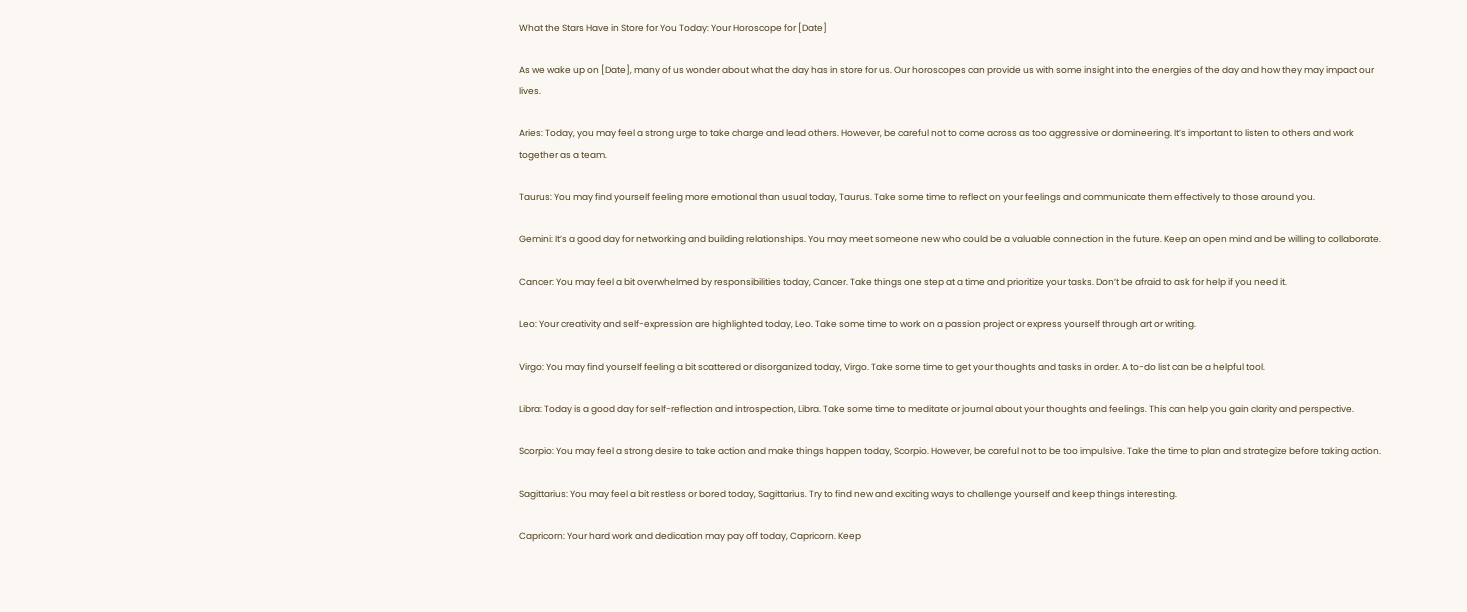What the Stars Have in Store for You Today: Your Horoscope for [Date]

As we wake up on [Date], many of us wonder about what the day has in store for us. Our horoscopes can provide us with some insight into the energies of the day and how they may impact our lives.

Aries: Today, you may feel a strong urge to take charge and lead others. However, be careful not to come across as too aggressive or domineering. It’s important to listen to others and work together as a team.

Taurus: You may find yourself feeling more emotional than usual today, Taurus. Take some time to reflect on your feelings and communicate them effectively to those around you.

Gemini: It’s a good day for networking and building relationships. You may meet someone new who could be a valuable connection in the future. Keep an open mind and be willing to collaborate.

Cancer: You may feel a bit overwhelmed by responsibilities today, Cancer. Take things one step at a time and prioritize your tasks. Don’t be afraid to ask for help if you need it.

Leo: Your creativity and self-expression are highlighted today, Leo. Take some time to work on a passion project or express yourself through art or writing.

Virgo: You may find yourself feeling a bit scattered or disorganized today, Virgo. Take some time to get your thoughts and tasks in order. A to-do list can be a helpful tool.

Libra: Today is a good day for self-reflection and introspection, Libra. Take some time to meditate or journal about your thoughts and feelings. This can help you gain clarity and perspective.

Scorpio: You may feel a strong desire to take action and make things happen today, Scorpio. However, be careful not to be too impulsive. Take the time to plan and strategize before taking action.

Sagittarius: You may feel a bit restless or bored today, Sagittarius. Try to find new and exciting ways to challenge yourself and keep things interesting.

Capricorn: Your hard work and dedication may pay off today, Capricorn. Keep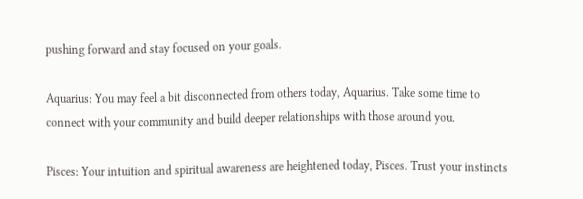pushing forward and stay focused on your goals.

Aquarius: You may feel a bit disconnected from others today, Aquarius. Take some time to connect with your community and build deeper relationships with those around you.

Pisces: Your intuition and spiritual awareness are heightened today, Pisces. Trust your instincts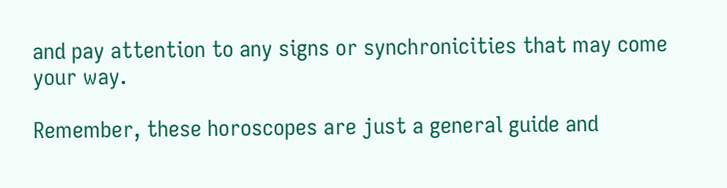and pay attention to any signs or synchronicities that may come your way.

Remember, these horoscopes are just a general guide and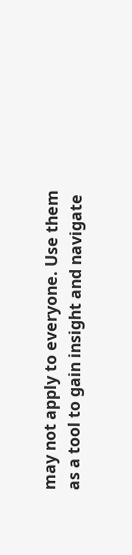may not apply to everyone. Use them as a tool to gain insight and navigate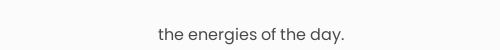the energies of the day.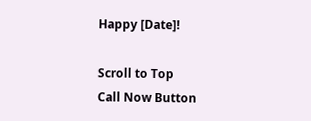Happy [Date]!

Scroll to Top
Call Now Button